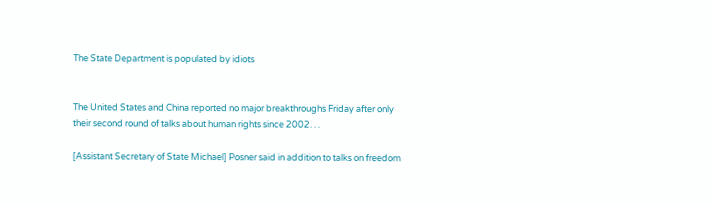The State Department is populated by idiots


The United States and China reported no major breakthroughs Friday after only their second round of talks about human rights since 2002. . .

[Assistant Secretary of State Michael] Posner said in addition to talks on freedom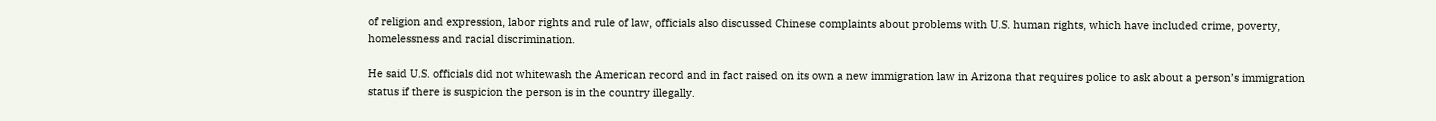of religion and expression, labor rights and rule of law, officials also discussed Chinese complaints about problems with U.S. human rights, which have included crime, poverty, homelessness and racial discrimination.

He said U.S. officials did not whitewash the American record and in fact raised on its own a new immigration law in Arizona that requires police to ask about a person’s immigration status if there is suspicion the person is in the country illegally.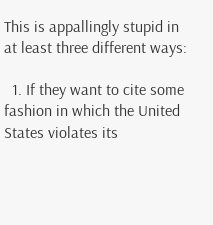This is appallingly stupid in at least three different ways:

  1. If they want to cite some fashion in which the United States violates its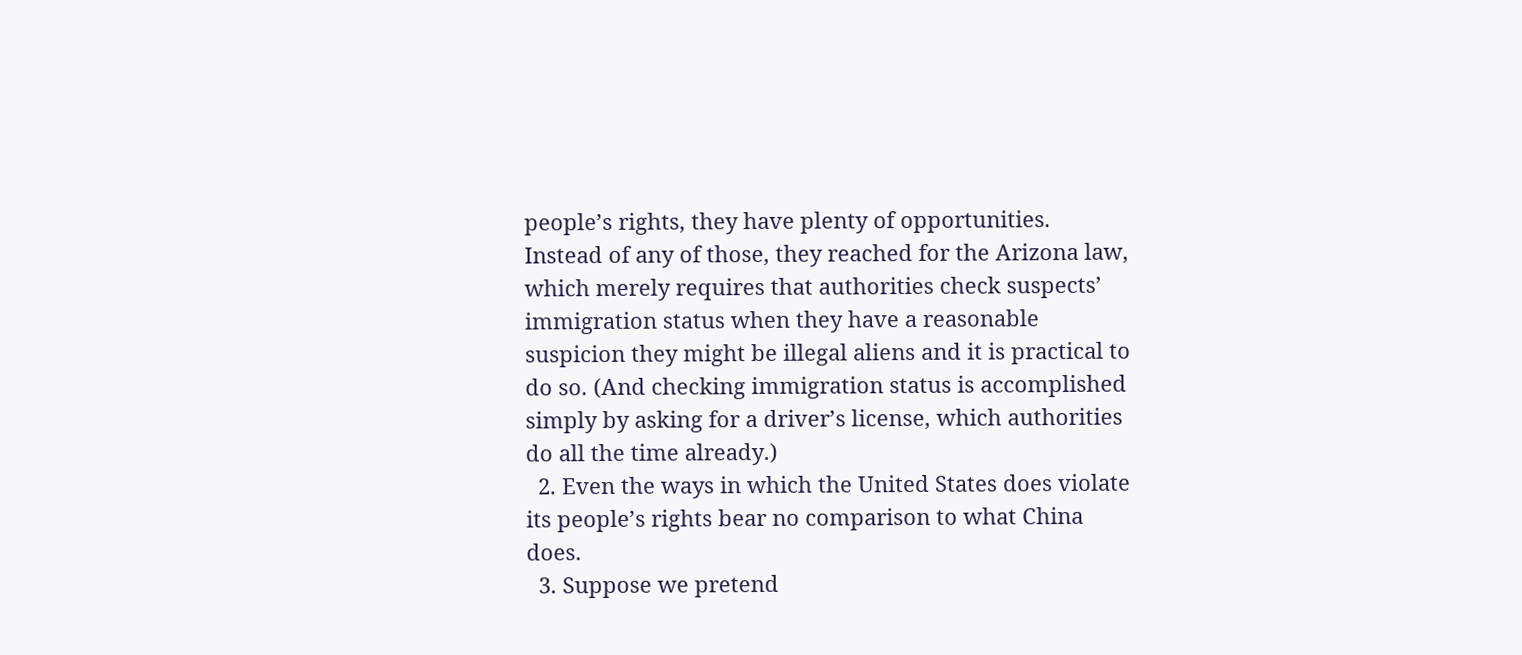people’s rights, they have plenty of opportunities. Instead of any of those, they reached for the Arizona law, which merely requires that authorities check suspects’ immigration status when they have a reasonable suspicion they might be illegal aliens and it is practical to do so. (And checking immigration status is accomplished simply by asking for a driver’s license, which authorities do all the time already.)
  2. Even the ways in which the United States does violate its people’s rights bear no comparison to what China does.
  3. Suppose we pretend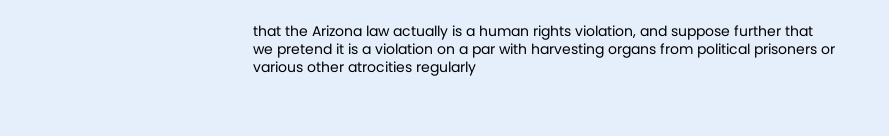that the Arizona law actually is a human rights violation, and suppose further that we pretend it is a violation on a par with harvesting organs from political prisoners or various other atrocities regularly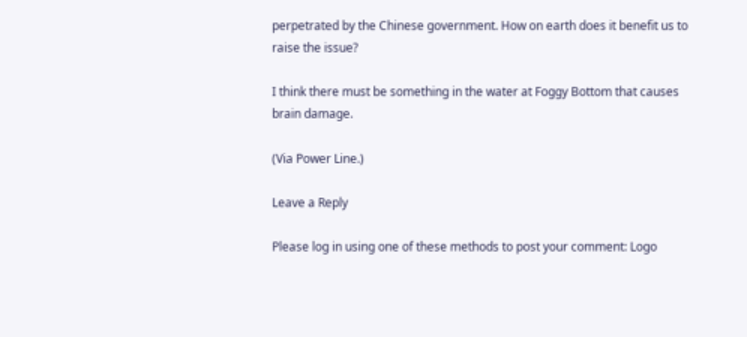perpetrated by the Chinese government. How on earth does it benefit us to raise the issue?

I think there must be something in the water at Foggy Bottom that causes brain damage.

(Via Power Line.)

Leave a Reply

Please log in using one of these methods to post your comment: Logo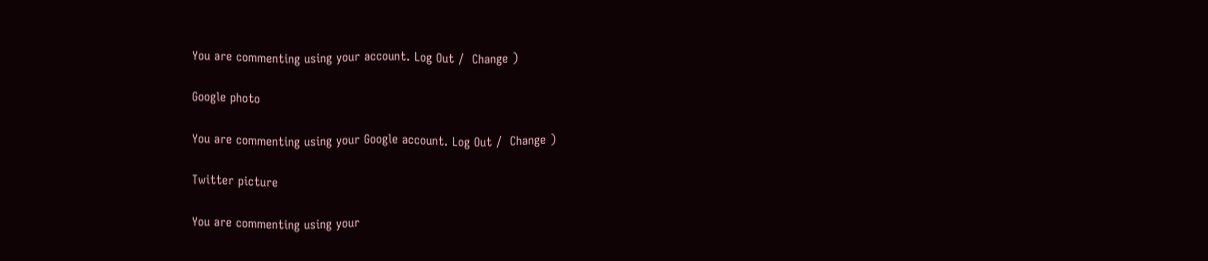You are commenting using your account. Log Out /  Change )

Google photo

You are commenting using your Google account. Log Out /  Change )

Twitter picture

You are commenting using your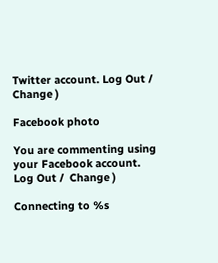Twitter account. Log Out /  Change )

Facebook photo

You are commenting using your Facebook account. Log Out /  Change )

Connecting to %s